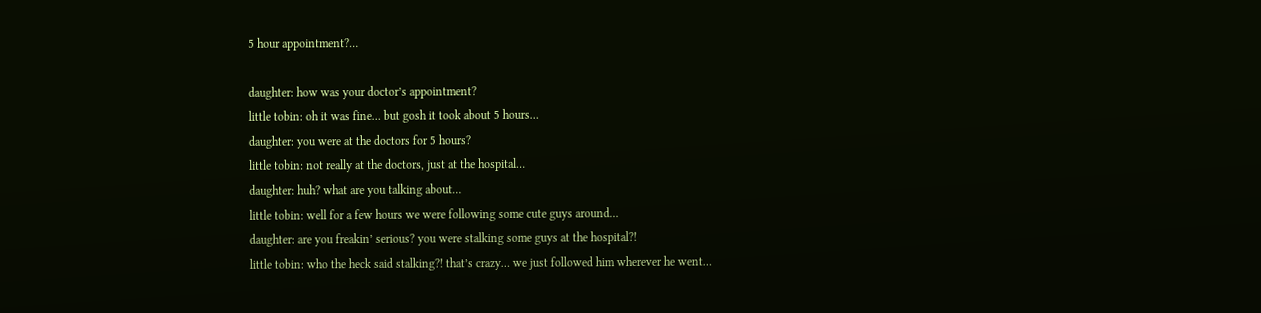5 hour appointment?…

daughter: how was your doctor’s appointment?
little tobin: oh it was fine… but gosh it took about 5 hours…
daughter: you were at the doctors for 5 hours?
little tobin: not really at the doctors, just at the hospital…
daughter: huh? what are you talking about…
little tobin: well for a few hours we were following some cute guys around…
daughter: are you freakin’ serious? you were stalking some guys at the hospital?!
little tobin: who the heck said stalking?! that’s crazy… we just followed him wherever he went…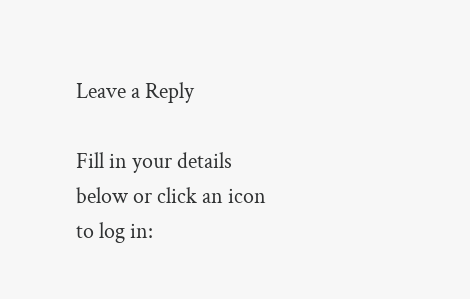Leave a Reply

Fill in your details below or click an icon to log in: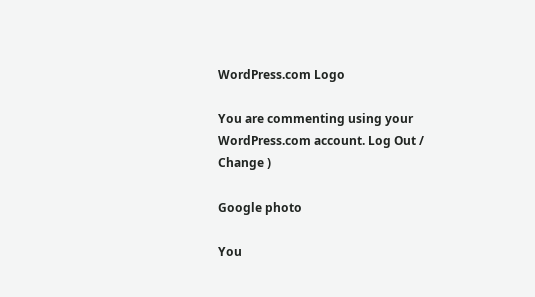WordPress.com Logo

You are commenting using your WordPress.com account. Log Out /  Change )

Google photo

You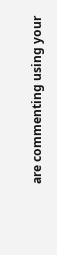are commenting using your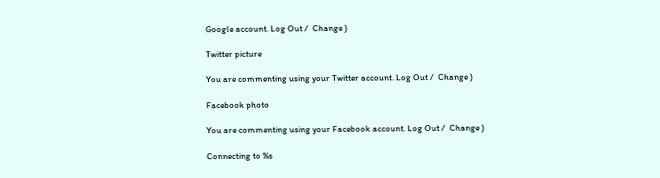Google account. Log Out /  Change )

Twitter picture

You are commenting using your Twitter account. Log Out /  Change )

Facebook photo

You are commenting using your Facebook account. Log Out /  Change )

Connecting to %s